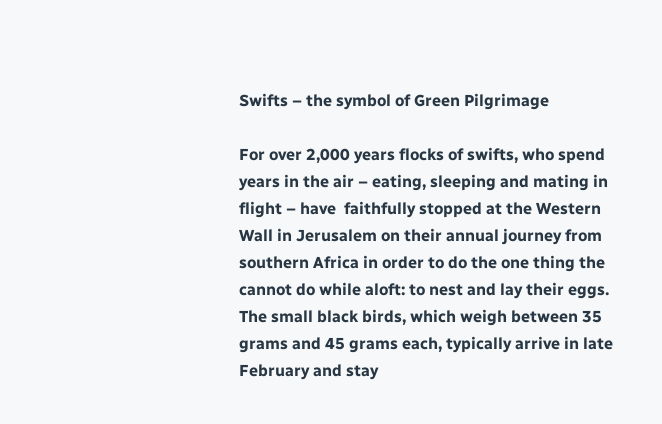Swifts – the symbol of Green Pilgrimage

For over 2,000 years flocks of swifts, who spend years in the air – eating, sleeping and mating in flight – have  faithfully stopped at the Western Wall in Jerusalem on their annual journey from southern Africa in order to do the one thing the cannot do while aloft: to nest and lay their eggs. The small black birds, which weigh between 35 grams and 45 grams each, typically arrive in late February and stay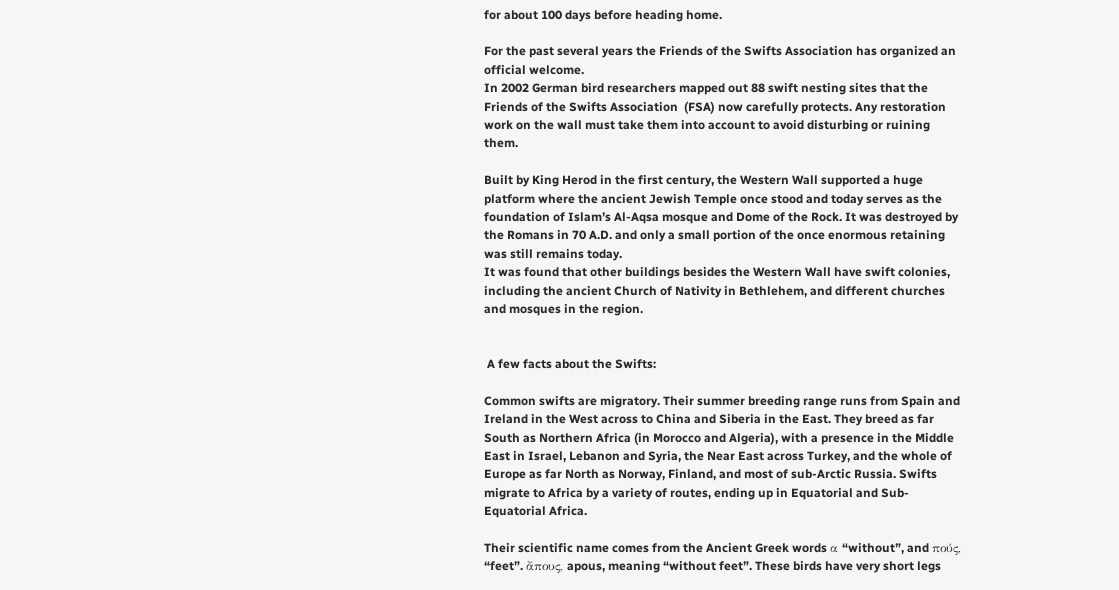for about 100 days before heading home.

For the past several years the Friends of the Swifts Association has organized an official welcome.
In 2002 German bird researchers mapped out 88 swift nesting sites that the Friends of the Swifts Association  (FSA) now carefully protects. Any restoration work on the wall must take them into account to avoid disturbing or ruining them.

Built by King Herod in the first century, the Western Wall supported a huge platform where the ancient Jewish Temple once stood and today serves as the foundation of Islam’s Al-Aqsa mosque and Dome of the Rock. It was destroyed by the Romans in 70 A.D. and only a small portion of the once enormous retaining was still remains today.
It was found that other buildings besides the Western Wall have swift colonies, including the ancient Church of Nativity in Bethlehem, and different churches and mosques in the region.


 A few facts about the Swifts:

Common swifts are migratory. Their summer breeding range runs from Spain and Ireland in the West across to China and Siberia in the East. They breed as far South as Northern Africa (in Morocco and Algeria), with a presence in the Middle East in Israel, Lebanon and Syria, the Near East across Turkey, and the whole of Europe as far North as Norway, Finland, and most of sub-Arctic Russia. Swifts migrate to Africa by a variety of routes, ending up in Equatorial and Sub-Equatorial Africa.

Their scientific name comes from the Ancient Greek words α “without”, and πούς, “feet”. ἄπους, apous, meaning “without feet”. These birds have very short legs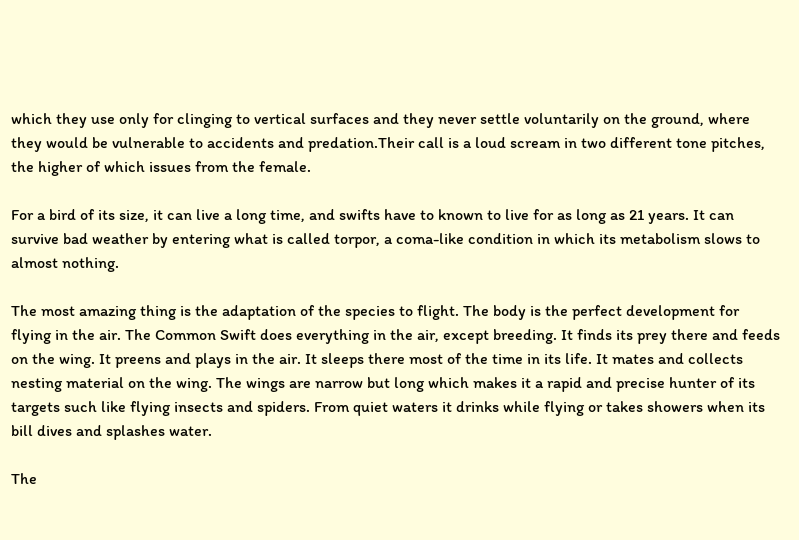which they use only for clinging to vertical surfaces and they never settle voluntarily on the ground, where they would be vulnerable to accidents and predation.Their call is a loud scream in two different tone pitches, the higher of which issues from the female.

For a bird of its size, it can live a long time, and swifts have to known to live for as long as 21 years. It can survive bad weather by entering what is called torpor, a coma-like condition in which its metabolism slows to almost nothing.

The most amazing thing is the adaptation of the species to flight. The body is the perfect development for flying in the air. The Common Swift does everything in the air, except breeding. It finds its prey there and feeds on the wing. It preens and plays in the air. It sleeps there most of the time in its life. It mates and collects nesting material on the wing. The wings are narrow but long which makes it a rapid and precise hunter of its targets such like flying insects and spiders. From quiet waters it drinks while flying or takes showers when its bill dives and splashes water.

The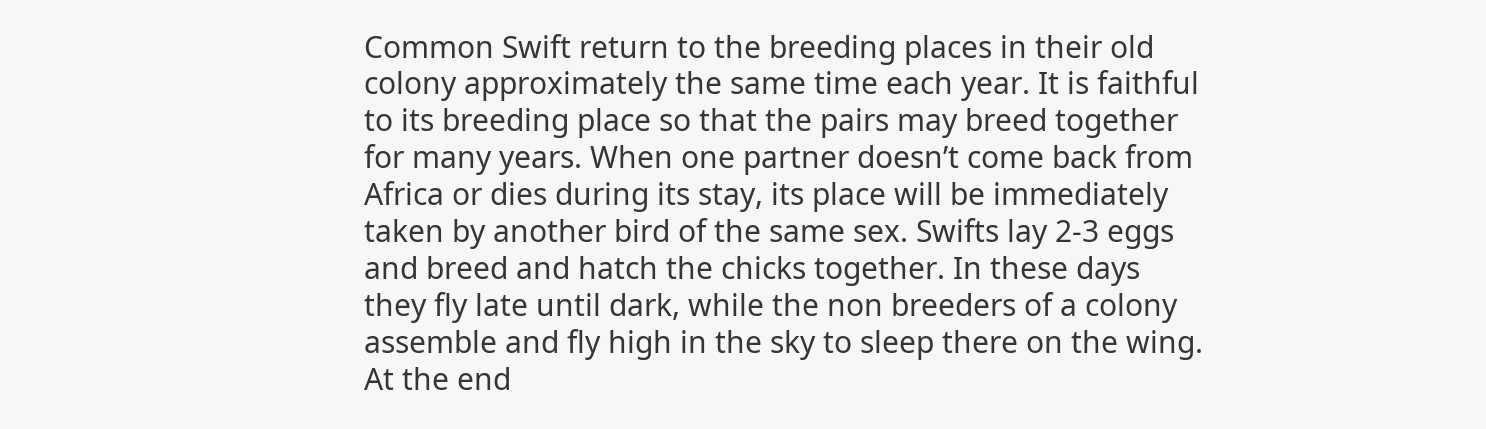Common Swift return to the breeding places in their old colony approximately the same time each year. It is faithful to its breeding place so that the pairs may breed together for many years. When one partner doesn’t come back from Africa or dies during its stay, its place will be immediately taken by another bird of the same sex. Swifts lay 2-3 eggs and breed and hatch the chicks together. In these days they fly late until dark, while the non breeders of a colony assemble and fly high in the sky to sleep there on the wing. At the end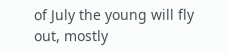of July the young will fly out, mostly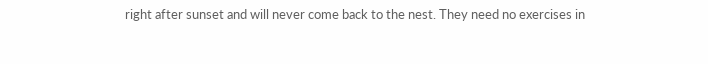right after sunset and will never come back to the nest. They need no exercises in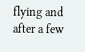flying and after a few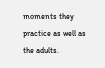moments they practice as well as the adults.